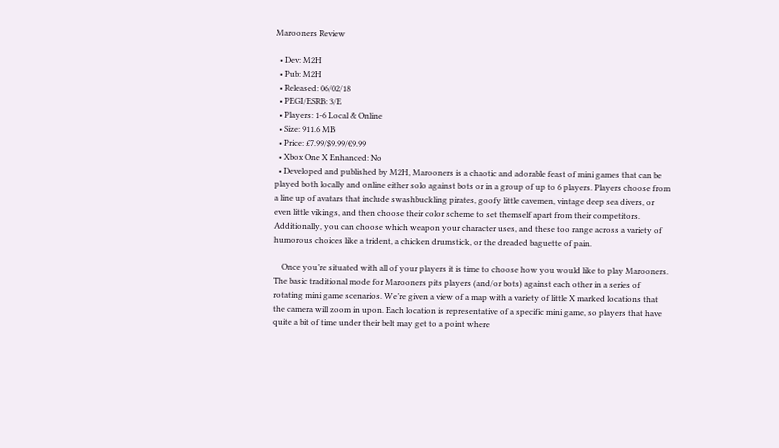Marooners Review

  • Dev: M2H
  • Pub: M2H
  • Released: 06/02/18
  • PEGI/ESRB: 3/E
  • Players: 1-6 Local & Online
  • Size: 911.6 MB
  • Price: £7.99/$9.99/€9.99
  • Xbox One X Enhanced: No
  • Developed and published by M2H, Marooners is a chaotic and adorable feast of mini games that can be played both locally and online either solo against bots or in a group of up to 6 players. Players choose from a line up of avatars that include swashbuckling pirates, goofy little cavemen, vintage deep sea divers, or even little vikings, and then choose their color scheme to set themself apart from their competitors. Additionally, you can choose which weapon your character uses, and these too range across a variety of humorous choices like a trident, a chicken drumstick, or the dreaded baguette of pain.

    Once you’re situated with all of your players it is time to choose how you would like to play Marooners. The basic traditional mode for Marooners pits players (and/or bots) against each other in a series of rotating mini game scenarios. We’re given a view of a map with a variety of little X marked locations that the camera will zoom in upon. Each location is representative of a specific mini game, so players that have quite a bit of time under their belt may get to a point where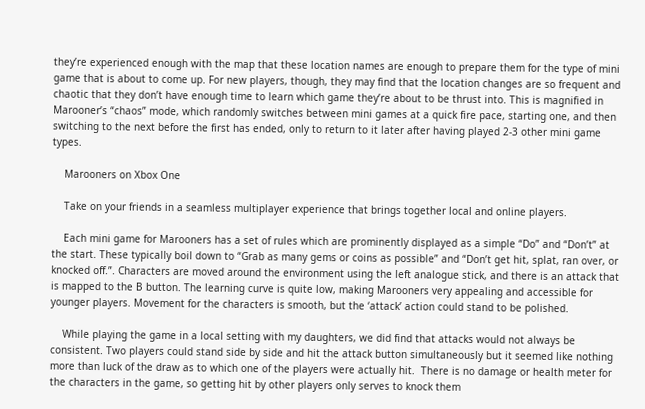they’re experienced enough with the map that these location names are enough to prepare them for the type of mini game that is about to come up. For new players, though, they may find that the location changes are so frequent and chaotic that they don’t have enough time to learn which game they’re about to be thrust into. This is magnified in Marooner’s “chaos” mode, which randomly switches between mini games at a quick fire pace, starting one, and then switching to the next before the first has ended, only to return to it later after having played 2-3 other mini game types.

    Marooners on Xbox One

    Take on your friends in a seamless multiplayer experience that brings together local and online players.

    Each mini game for Marooners has a set of rules which are prominently displayed as a simple “Do” and “Don’t” at the start. These typically boil down to “Grab as many gems or coins as possible” and “Don’t get hit, splat, ran over, or knocked off.”. Characters are moved around the environment using the left analogue stick, and there is an attack that is mapped to the B button. The learning curve is quite low, making Marooners very appealing and accessible for younger players. Movement for the characters is smooth, but the ‘attack’ action could stand to be polished.

    While playing the game in a local setting with my daughters, we did find that attacks would not always be consistent. Two players could stand side by side and hit the attack button simultaneously but it seemed like nothing more than luck of the draw as to which one of the players were actually hit.  There is no damage or health meter for the characters in the game, so getting hit by other players only serves to knock them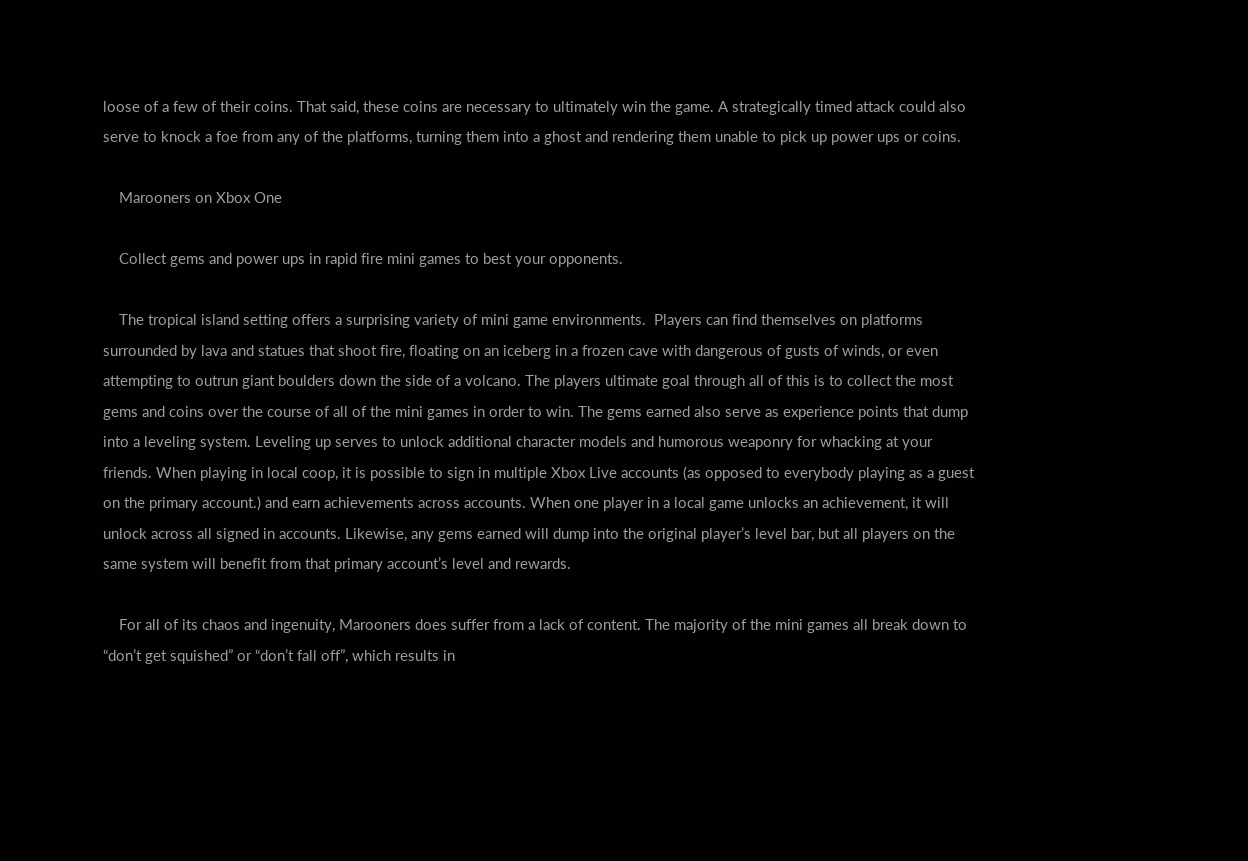loose of a few of their coins. That said, these coins are necessary to ultimately win the game. A strategically timed attack could also serve to knock a foe from any of the platforms, turning them into a ghost and rendering them unable to pick up power ups or coins.

    Marooners on Xbox One

    Collect gems and power ups in rapid fire mini games to best your opponents.

    The tropical island setting offers a surprising variety of mini game environments.  Players can find themselves on platforms surrounded by lava and statues that shoot fire, floating on an iceberg in a frozen cave with dangerous of gusts of winds, or even attempting to outrun giant boulders down the side of a volcano. The players ultimate goal through all of this is to collect the most gems and coins over the course of all of the mini games in order to win. The gems earned also serve as experience points that dump into a leveling system. Leveling up serves to unlock additional character models and humorous weaponry for whacking at your friends. When playing in local coop, it is possible to sign in multiple Xbox Live accounts (as opposed to everybody playing as a guest on the primary account.) and earn achievements across accounts. When one player in a local game unlocks an achievement, it will unlock across all signed in accounts. Likewise, any gems earned will dump into the original player’s level bar, but all players on the same system will benefit from that primary account’s level and rewards.

    For all of its chaos and ingenuity, Marooners does suffer from a lack of content. The majority of the mini games all break down to “don’t get squished” or “don’t fall off”, which results in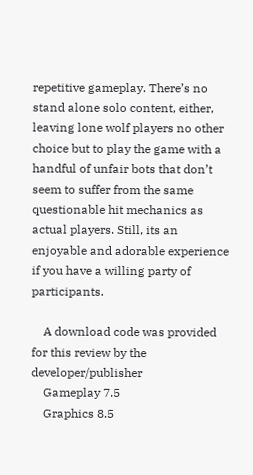repetitive gameplay. There’s no stand alone solo content, either, leaving lone wolf players no other choice but to play the game with a handful of unfair bots that don’t seem to suffer from the same questionable hit mechanics as actual players. Still, its an enjoyable and adorable experience if you have a willing party of participants.

    A download code was provided for this review by the developer/publisher
    Gameplay 7.5
    Graphics 8.5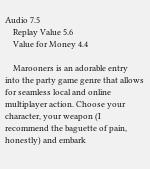Audio 7.5
    Replay Value 5.6
    Value for Money 4.4

    Marooners is an adorable entry into the party game genre that allows for seamless local and online multiplayer action. Choose your character, your weapon (I recommend the baguette of pain, honestly) and embark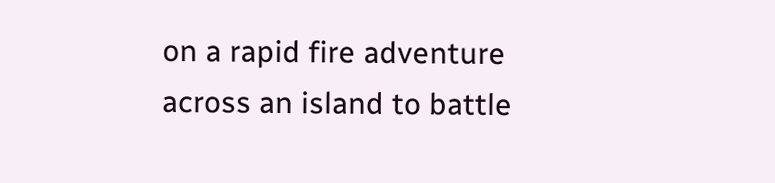on a rapid fire adventure across an island to battle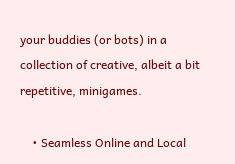your buddies (or bots) in a collection of creative, albeit a bit repetitive, minigames.

    • Seamless Online and Local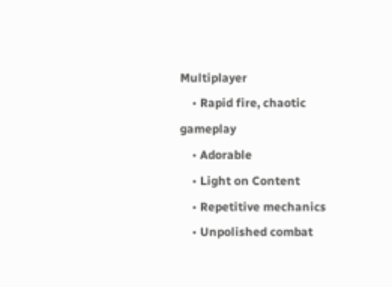Multiplayer
    • Rapid fire, chaotic gameplay
    • Adorable
    • Light on Content
    • Repetitive mechanics
    • Unpolished combat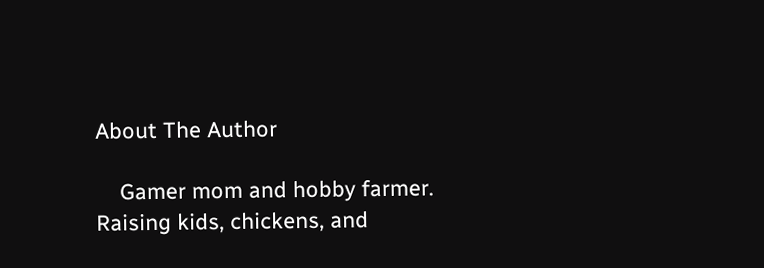About The Author

    Gamer mom and hobby farmer. Raising kids, chickens, and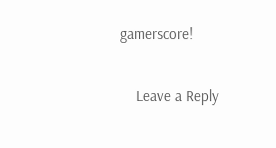gamerscore!

    Leave a Reply